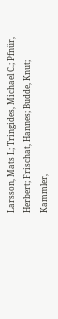Larsson, Mats I.; Tringides, Michael C.; Pfnür, Herbert; Frischat, Hannes; Budde, Knut; Kammler,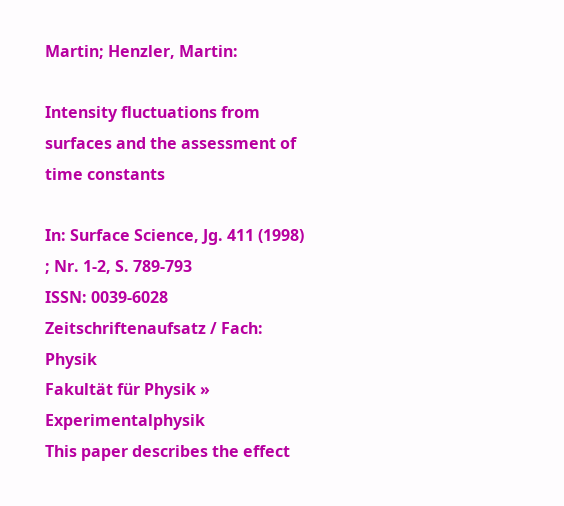Martin; Henzler, Martin:

Intensity fluctuations from surfaces and the assessment of time constants

In: Surface Science, Jg. 411 (1998) ; Nr. 1-2, S. 789-793
ISSN: 0039-6028
Zeitschriftenaufsatz / Fach: Physik
Fakultät für Physik » Experimentalphysik
This paper describes the effect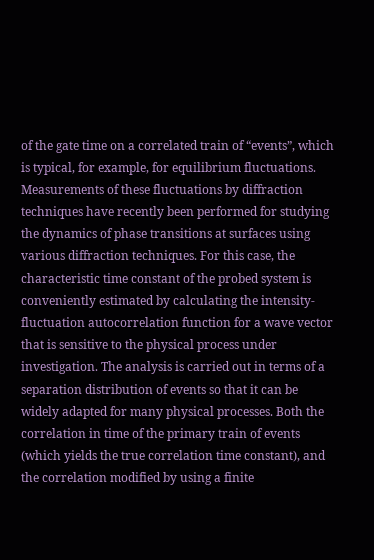of the gate time on a correlated train of “events”, which is typical, for example, for equilibrium fluctuations. Measurements of these fluctuations by diffraction techniques have recently been performed for studying the dynamics of phase transitions at surfaces using various diffraction techniques. For this case, the characteristic time constant of the probed system is conveniently estimated by calculating the intensity-fluctuation autocorrelation function for a wave vector that is sensitive to the physical process under investigation. The analysis is carried out in terms of a separation distribution of events so that it can be widely adapted for many physical processes. Both the correlation in time of the primary train of events (which yields the true correlation time constant), and the correlation modified by using a finite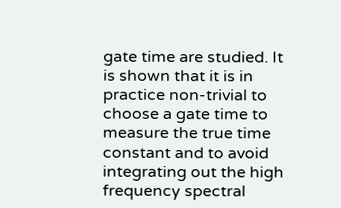gate time are studied. It is shown that it is in practice non-trivial to choose a gate time to measure the true time constant and to avoid integrating out the high frequency spectral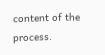content of the process.